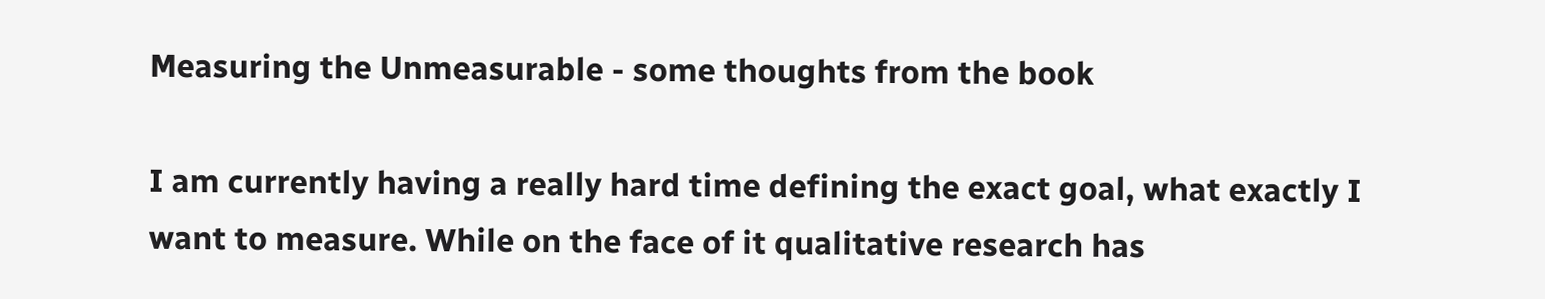Measuring the Unmeasurable - some thoughts from the book

I am currently having a really hard time defining the exact goal, what exactly I want to measure. While on the face of it qualitative research has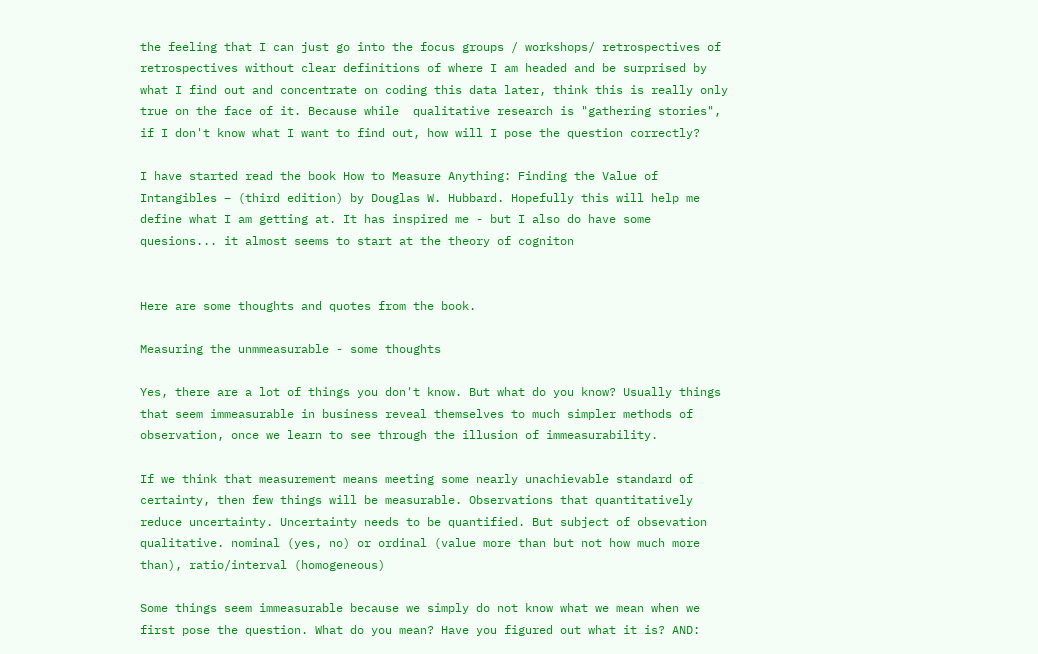the feeling that I can just go into the focus groups / workshops/ retrospectives of retrospectives without clear definitions of where I am headed and be surprised by what I find out and concentrate on coding this data later, think this is really only true on the face of it. Because while  qualitative research is "gathering stories", if I don't know what I want to find out, how will I pose the question correctly?

I have started read the book How to Measure Anything: Finding the Value of Intangibles – (third edition) by Douglas W. Hubbard. Hopefully this will help me define what I am getting at. It has inspired me - but I also do have some quesions... it almost seems to start at the theory of cogniton


Here are some thoughts and quotes from the book.

Measuring the unmmeasurable - some thoughts

Yes, there are a lot of things you don't know. But what do you know? Usually things that seem immeasurable in business reveal themselves to much simpler methods of observation, once we learn to see through the illusion of immeasurability.

If we think that measurement means meeting some nearly unachievable standard of certainty, then few things will be measurable. Observations that quantitatively reduce uncertainty. Uncertainty needs to be quantified. But subject of obsevation qualitative. nominal (yes, no) or ordinal (value more than but not how much more than), ratio/interval (homogeneous)

Some things seem immeasurable because we simply do not know what we mean when we first pose the question. What do you mean? Have you figured out what it is? AND: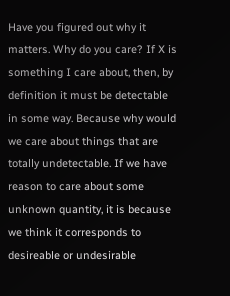Have you figured out why it matters. Why do you care? If X is something I care about, then, by definition it must be detectable in some way. Because why would we care about things that are totally undetectable. If we have reason to care about some unknown quantity, it is because we think it corresponds to desireable or undesirable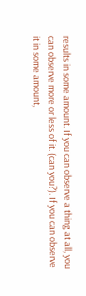results in some amount. If you can observe a thing at all, you can observe more or less of it. (can you?). If you can observe it in some amount,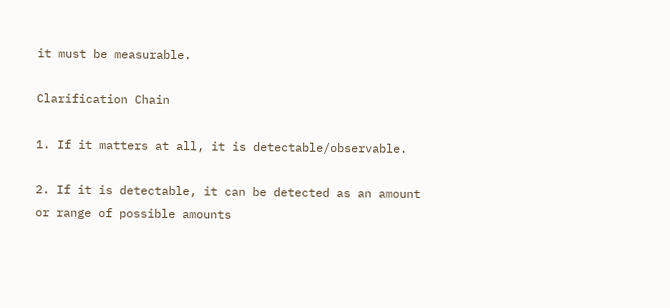it must be measurable.

Clarification Chain

1. If it matters at all, it is detectable/observable.

2. If it is detectable, it can be detected as an amount or range of possible amounts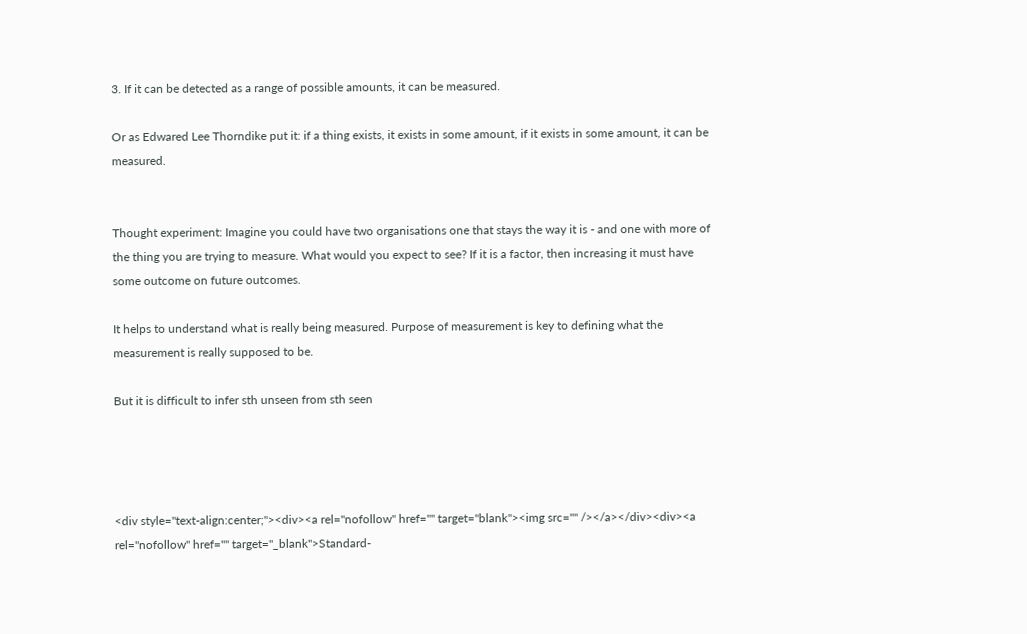3. If it can be detected as a range of possible amounts, it can be measured.

Or as Edwared Lee Thorndike put it: if a thing exists, it exists in some amount, if it exists in some amount, it can be measured.


Thought experiment: Imagine you could have two organisations one that stays the way it is - and one with more of the thing you are trying to measure. What would you expect to see? If it is a factor, then increasing it must have some outcome on future outcomes.

It helps to understand what is really being measured. Purpose of measurement is key to defining what the measurement is really supposed to be.

But it is difficult to infer sth unseen from sth seen




<div style="text-align:center;"><div><a rel="nofollow" href="" target="blank"><img src="" /></a></div><div><a rel="nofollow" href="" target="_blank">Standard-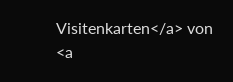Visitenkarten</a> von <a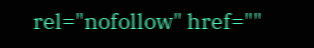rel="nofollow" href=""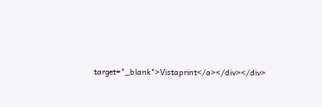target="_blank">Vistaprint</a></div></div>